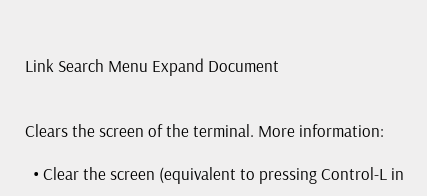Link Search Menu Expand Document


Clears the screen of the terminal. More information:

  • Clear the screen (equivalent to pressing Control-L in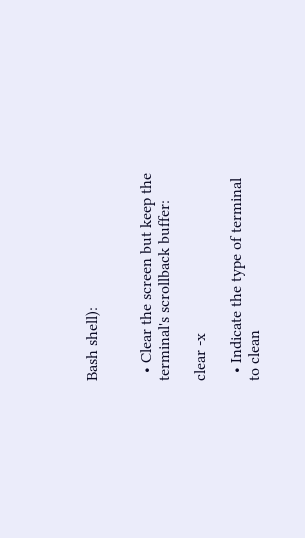Bash shell):


  • Clear the screen but keep the terminal's scrollback buffer:

clear -x

  • Indicate the type of terminal to clean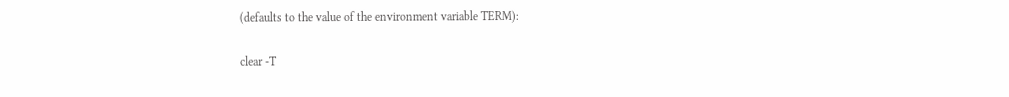(defaults to the value of the environment variable TERM):

clear -T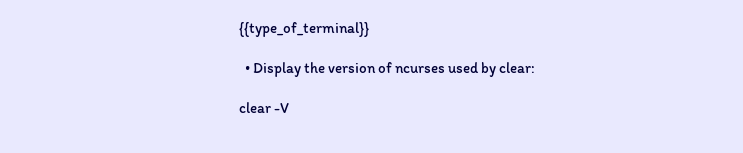{{type_of_terminal}}

  • Display the version of ncurses used by clear:

clear -V